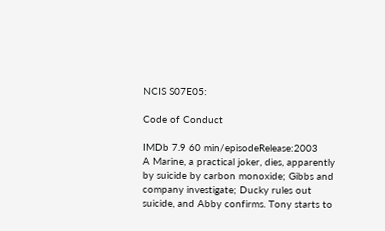NCIS S07E05:

Code of Conduct

IMDb 7.9 60 min/episodeRelease:2003
A Marine, a practical joker, dies, apparently by suicide by carbon monoxide; Gibbs and company investigate; Ducky rules out suicide, and Abby confirms. Tony starts to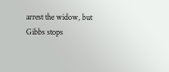arrest the widow, but Gibbs stops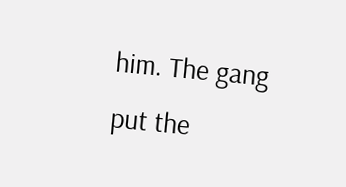him. The gang put the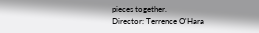pieces together.
Director: Terrence O'Hara